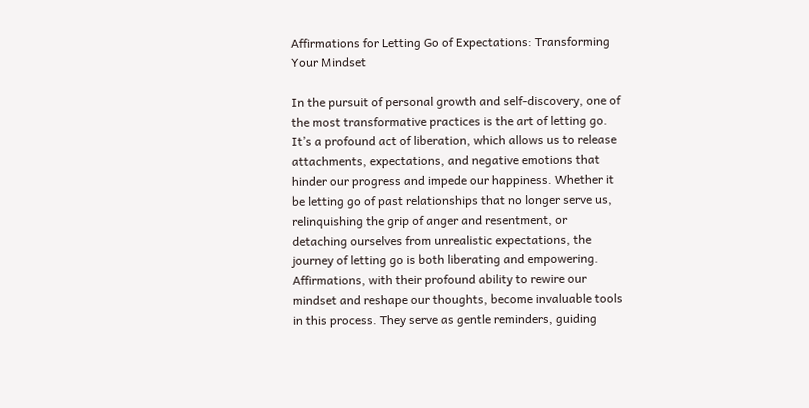Affirmations for Letting Go of Expectations: Transforming Your Mindset

In the pursuit of personal growth and self-discovery, one of the most transformative practices is the art of letting go. It’s a profound act of liberation, which allows us to release attachments, expectations, and negative emotions that hinder our progress and impede our happiness. Whether it be letting go of past relationships that no longer serve us, relinquishing the grip of anger and resentment, or detaching ourselves from unrealistic expectations, the journey of letting go is both liberating and empowering. Affirmations, with their profound ability to rewire our mindset and reshape our thoughts, become invaluable tools in this process. They serve as gentle reminders, guiding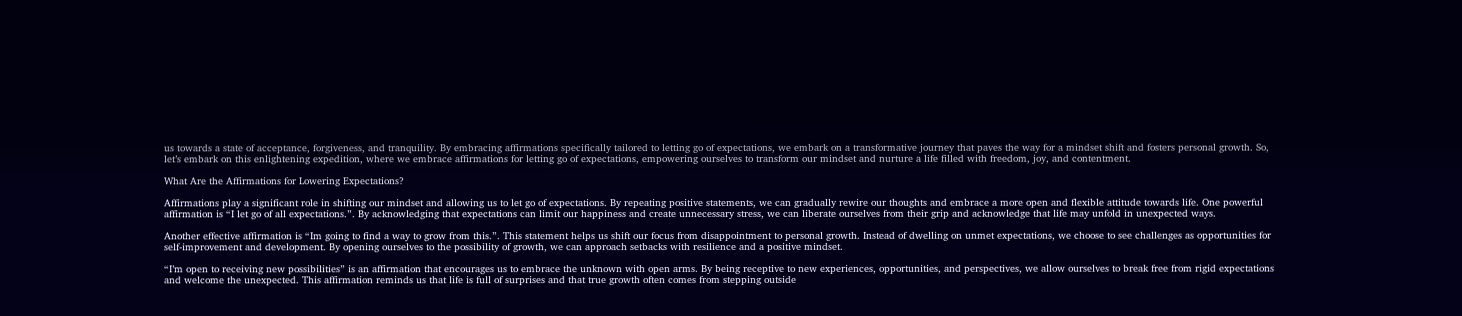us towards a state of acceptance, forgiveness, and tranquility. By embracing affirmations specifically tailored to letting go of expectations, we embark on a transformative journey that paves the way for a mindset shift and fosters personal growth. So, let’s embark on this enlightening expedition, where we embrace affirmations for letting go of expectations, empowering ourselves to transform our mindset and nurture a life filled with freedom, joy, and contentment.

What Are the Affirmations for Lowering Expectations?

Affirmations play a significant role in shifting our mindset and allowing us to let go of expectations. By repeating positive statements, we can gradually rewire our thoughts and embrace a more open and flexible attitude towards life. One powerful affirmation is “I let go of all expectations.”. By acknowledging that expectations can limit our happiness and create unnecessary stress, we can liberate ourselves from their grip and acknowledge that life may unfold in unexpected ways.

Another effective affirmation is “Im going to find a way to grow from this.”. This statement helps us shift our focus from disappointment to personal growth. Instead of dwelling on unmet expectations, we choose to see challenges as opportunities for self-improvement and development. By opening ourselves to the possibility of growth, we can approach setbacks with resilience and a positive mindset.

“I’m open to receiving new possibilities” is an affirmation that encourages us to embrace the unknown with open arms. By being receptive to new experiences, opportunities, and perspectives, we allow ourselves to break free from rigid expectations and welcome the unexpected. This affirmation reminds us that life is full of surprises and that true growth often comes from stepping outside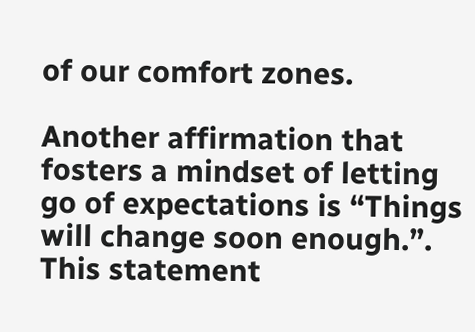of our comfort zones.

Another affirmation that fosters a mindset of letting go of expectations is “Things will change soon enough.”. This statement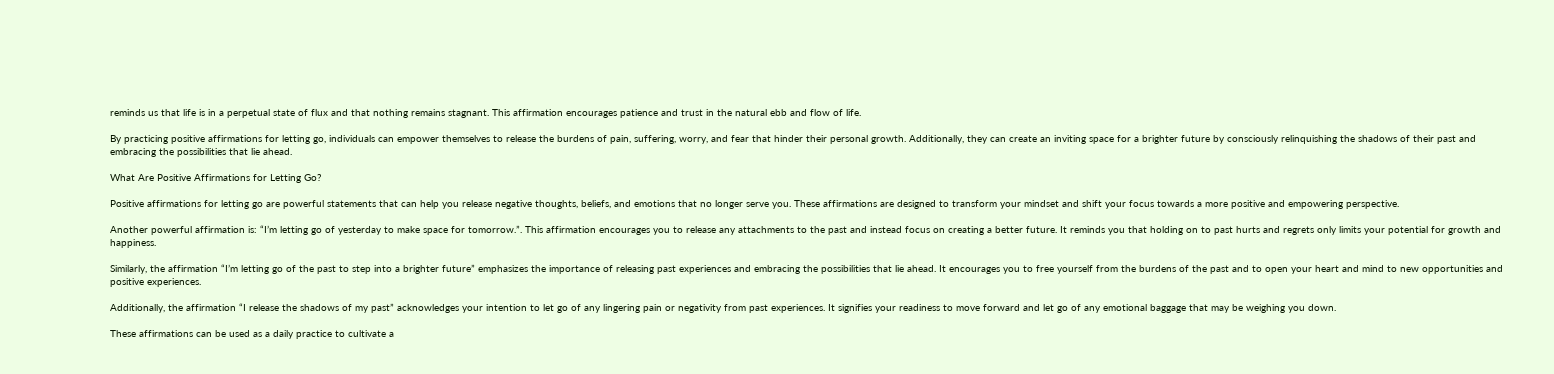reminds us that life is in a perpetual state of flux and that nothing remains stagnant. This affirmation encourages patience and trust in the natural ebb and flow of life.

By practicing positive affirmations for letting go, individuals can empower themselves to release the burdens of pain, suffering, worry, and fear that hinder their personal growth. Additionally, they can create an inviting space for a brighter future by consciously relinquishing the shadows of their past and embracing the possibilities that lie ahead.

What Are Positive Affirmations for Letting Go?

Positive affirmations for letting go are powerful statements that can help you release negative thoughts, beliefs, and emotions that no longer serve you. These affirmations are designed to transform your mindset and shift your focus towards a more positive and empowering perspective.

Another powerful affirmation is: “I’m letting go of yesterday to make space for tomorrow.”. This affirmation encourages you to release any attachments to the past and instead focus on creating a better future. It reminds you that holding on to past hurts and regrets only limits your potential for growth and happiness.

Similarly, the affirmation “I’m letting go of the past to step into a brighter future” emphasizes the importance of releasing past experiences and embracing the possibilities that lie ahead. It encourages you to free yourself from the burdens of the past and to open your heart and mind to new opportunities and positive experiences.

Additionally, the affirmation “I release the shadows of my past” acknowledges your intention to let go of any lingering pain or negativity from past experiences. It signifies your readiness to move forward and let go of any emotional baggage that may be weighing you down.

These affirmations can be used as a daily practice to cultivate a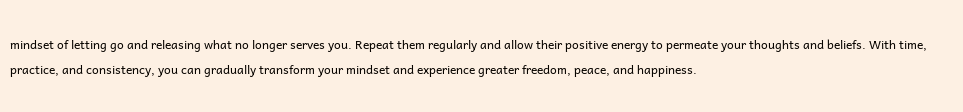mindset of letting go and releasing what no longer serves you. Repeat them regularly and allow their positive energy to permeate your thoughts and beliefs. With time, practice, and consistency, you can gradually transform your mindset and experience greater freedom, peace, and happiness.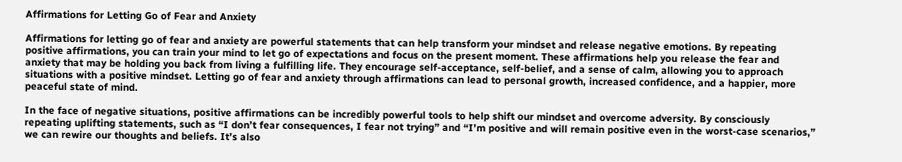Affirmations for Letting Go of Fear and Anxiety

Affirmations for letting go of fear and anxiety are powerful statements that can help transform your mindset and release negative emotions. By repeating positive affirmations, you can train your mind to let go of expectations and focus on the present moment. These affirmations help you release the fear and anxiety that may be holding you back from living a fulfilling life. They encourage self-acceptance, self-belief, and a sense of calm, allowing you to approach situations with a positive mindset. Letting go of fear and anxiety through affirmations can lead to personal growth, increased confidence, and a happier, more peaceful state of mind.

In the face of negative situations, positive affirmations can be incredibly powerful tools to help shift our mindset and overcome adversity. By consciously repeating uplifting statements, such as “I don’t fear consequences, I fear not trying” and “I’m positive and will remain positive even in the worst-case scenarios,” we can rewire our thoughts and beliefs. It’s also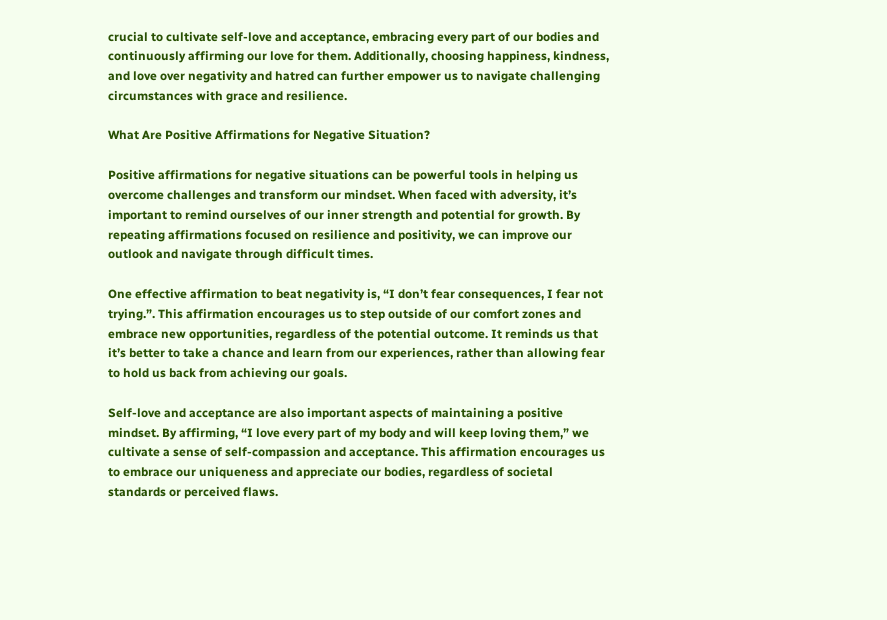crucial to cultivate self-love and acceptance, embracing every part of our bodies and continuously affirming our love for them. Additionally, choosing happiness, kindness, and love over negativity and hatred can further empower us to navigate challenging circumstances with grace and resilience.

What Are Positive Affirmations for Negative Situation?

Positive affirmations for negative situations can be powerful tools in helping us overcome challenges and transform our mindset. When faced with adversity, it’s important to remind ourselves of our inner strength and potential for growth. By repeating affirmations focused on resilience and positivity, we can improve our outlook and navigate through difficult times.

One effective affirmation to beat negativity is, “I don’t fear consequences, I fear not trying.”. This affirmation encourages us to step outside of our comfort zones and embrace new opportunities, regardless of the potential outcome. It reminds us that it’s better to take a chance and learn from our experiences, rather than allowing fear to hold us back from achieving our goals.

Self-love and acceptance are also important aspects of maintaining a positive mindset. By affirming, “I love every part of my body and will keep loving them,” we cultivate a sense of self-compassion and acceptance. This affirmation encourages us to embrace our uniqueness and appreciate our bodies, regardless of societal standards or perceived flaws.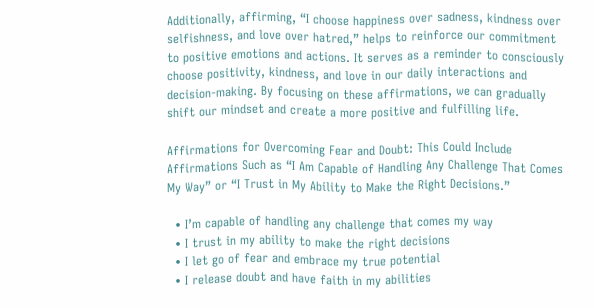Additionally, affirming, “I choose happiness over sadness, kindness over selfishness, and love over hatred,” helps to reinforce our commitment to positive emotions and actions. It serves as a reminder to consciously choose positivity, kindness, and love in our daily interactions and decision-making. By focusing on these affirmations, we can gradually shift our mindset and create a more positive and fulfilling life.

Affirmations for Overcoming Fear and Doubt: This Could Include Affirmations Such as “I Am Capable of Handling Any Challenge That Comes My Way” or “I Trust in My Ability to Make the Right Decisions.”

  • I’m capable of handling any challenge that comes my way
  • I trust in my ability to make the right decisions
  • I let go of fear and embrace my true potential
  • I release doubt and have faith in my abilities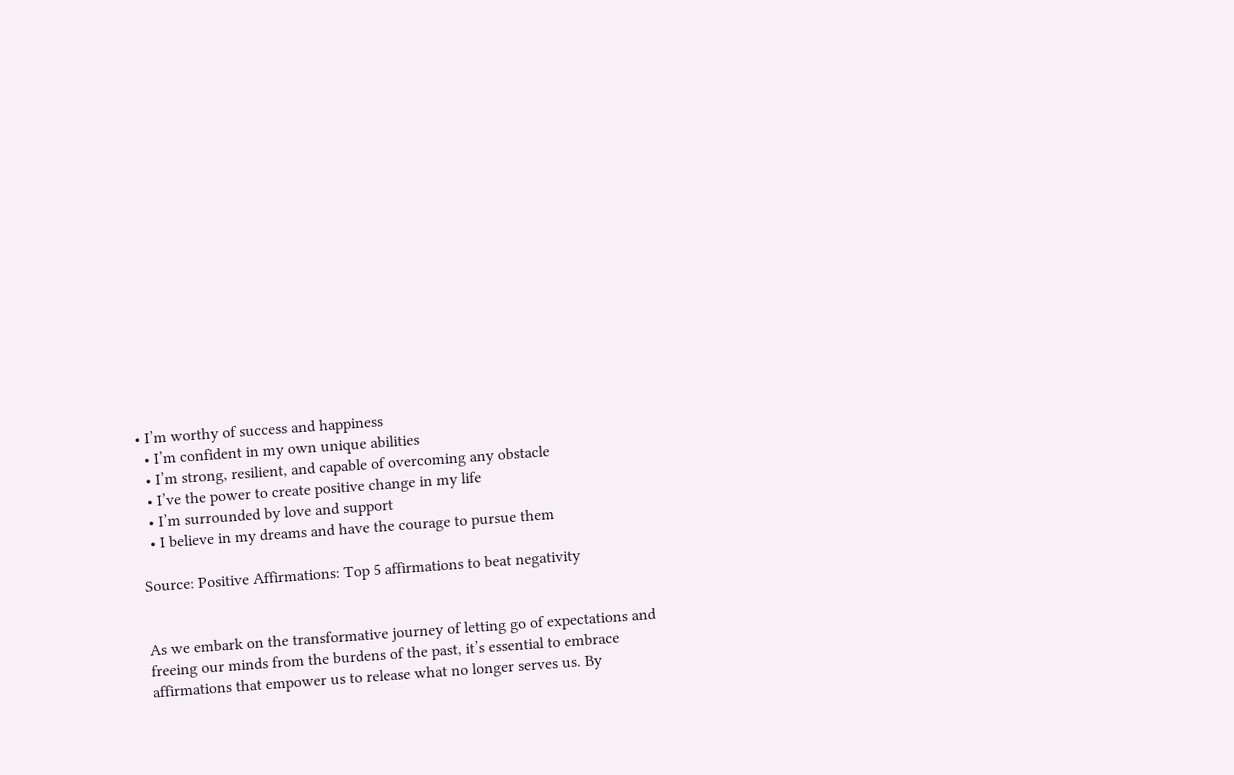• I’m worthy of success and happiness
  • I’m confident in my own unique abilities
  • I’m strong, resilient, and capable of overcoming any obstacle
  • I’ve the power to create positive change in my life
  • I’m surrounded by love and support
  • I believe in my dreams and have the courage to pursue them

Source: Positive Affirmations: Top 5 affirmations to beat negativity


As we embark on the transformative journey of letting go of expectations and freeing our minds from the burdens of the past, it’s essential to embrace affirmations that empower us to release what no longer serves us. By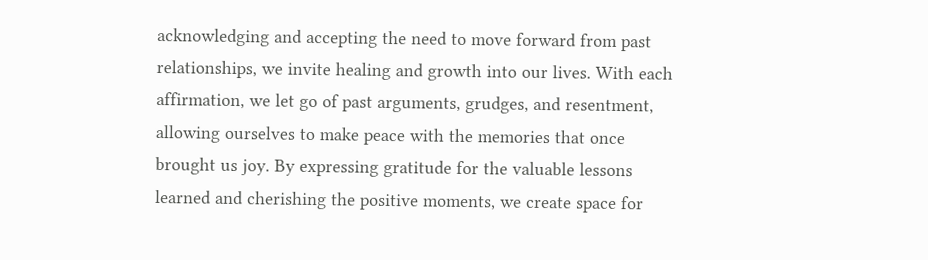acknowledging and accepting the need to move forward from past relationships, we invite healing and growth into our lives. With each affirmation, we let go of past arguments, grudges, and resentment, allowing ourselves to make peace with the memories that once brought us joy. By expressing gratitude for the valuable lessons learned and cherishing the positive moments, we create space for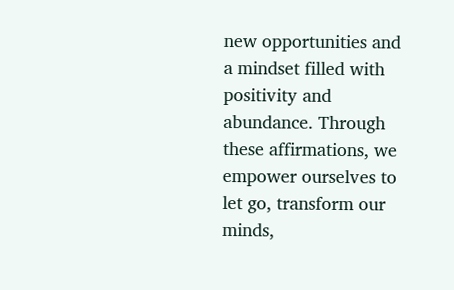new opportunities and a mindset filled with positivity and abundance. Through these affirmations, we empower ourselves to let go, transform our minds,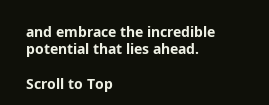and embrace the incredible potential that lies ahead.

Scroll to Top